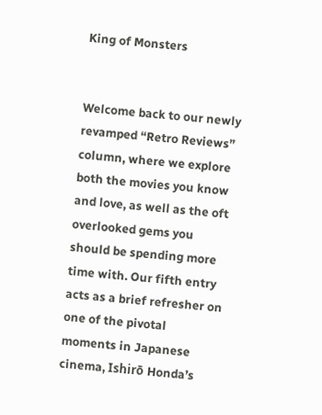King of Monsters


Welcome back to our newly revamped “Retro Reviews” column, where we explore both the movies you know and love, as well as the oft overlooked gems you should be spending more time with. Our fifth entry acts as a brief refresher on one of the pivotal moments in Japanese cinema, Ishirō Honda’s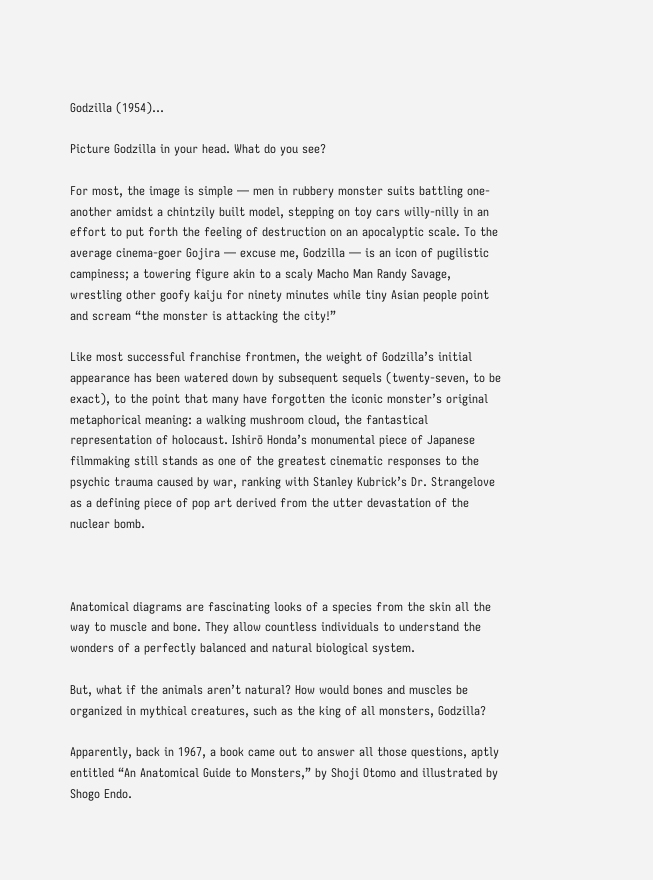Godzilla (1954)…

Picture Godzilla in your head. What do you see?

For most, the image is simple — men in rubbery monster suits battling one-another amidst a chintzily built model, stepping on toy cars willy-nilly in an effort to put forth the feeling of destruction on an apocalyptic scale. To the average cinema-goer Gojira — excuse me, Godzilla — is an icon of pugilistic campiness; a towering figure akin to a scaly Macho Man Randy Savage, wrestling other goofy kaiju for ninety minutes while tiny Asian people point and scream “the monster is attacking the city!”

Like most successful franchise frontmen, the weight of Godzilla’s initial appearance has been watered down by subsequent sequels (twenty-seven, to be exact), to the point that many have forgotten the iconic monster’s original metaphorical meaning: a walking mushroom cloud, the fantastical representation of holocaust. Ishirō Honda’s monumental piece of Japanese filmmaking still stands as one of the greatest cinematic responses to the psychic trauma caused by war, ranking with Stanley Kubrick’s Dr. Strangelove as a defining piece of pop art derived from the utter devastation of the nuclear bomb.



Anatomical diagrams are fascinating looks of a species from the skin all the way to muscle and bone. They allow countless individuals to understand the wonders of a perfectly balanced and natural biological system.

But, what if the animals aren’t natural? How would bones and muscles be organized in mythical creatures, such as the king of all monsters, Godzilla?

Apparently, back in 1967, a book came out to answer all those questions, aptly entitled “An Anatomical Guide to Monsters,” by Shoji Otomo and illustrated by Shogo Endo.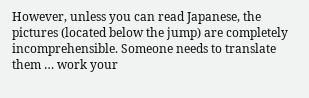However, unless you can read Japanese, the pictures (located below the jump) are completely incomprehensible. Someone needs to translate them … work your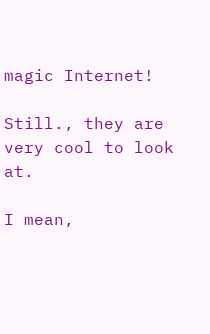magic Internet!

Still., they are very cool to look at.

I mean,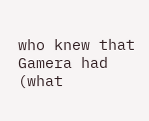who knew that Gamera had (what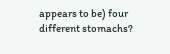appears to be) four different stomachs?